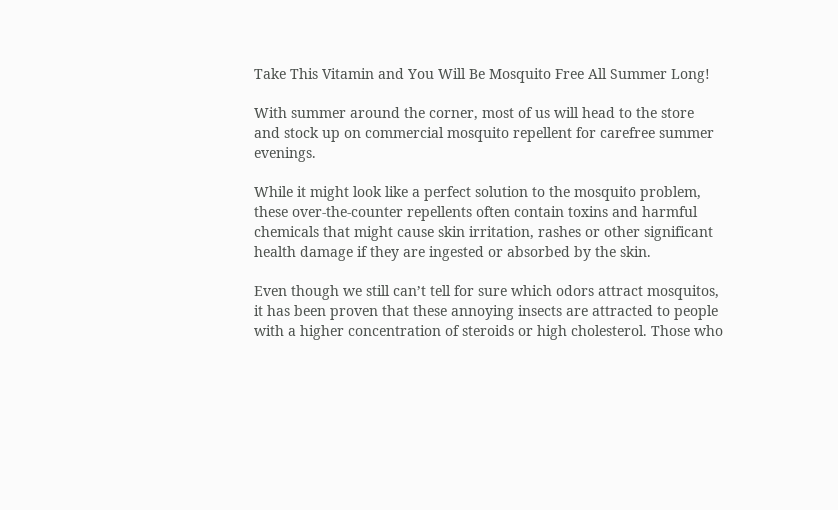Take This Vitamin and You Will Be Mosquito Free All Summer Long!

With summer around the corner, most of us will head to the store and stock up on commercial mosquito repellent for carefree summer evenings.

While it might look like a perfect solution to the mosquito problem, these over-the-counter repellents often contain toxins and harmful chemicals that might cause skin irritation, rashes or other significant health damage if they are ingested or absorbed by the skin.

Even though we still can’t tell for sure which odors attract mosquitos, it has been proven that these annoying insects are attracted to people with a higher concentration of steroids or high cholesterol. Those who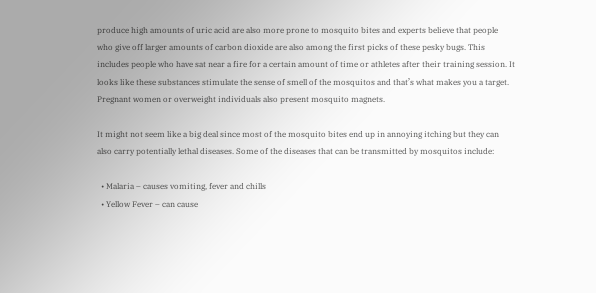produce high amounts of uric acid are also more prone to mosquito bites and experts believe that people who give off larger amounts of carbon dioxide are also among the first picks of these pesky bugs. This includes people who have sat near a fire for a certain amount of time or athletes after their training session. It looks like these substances stimulate the sense of smell of the mosquitos and that’s what makes you a target. Pregnant women or overweight individuals also present mosquito magnets.

It might not seem like a big deal since most of the mosquito bites end up in annoying itching but they can also carry potentially lethal diseases. Some of the diseases that can be transmitted by mosquitos include:

  • Malaria – causes vomiting, fever and chills
  • Yellow Fever – can cause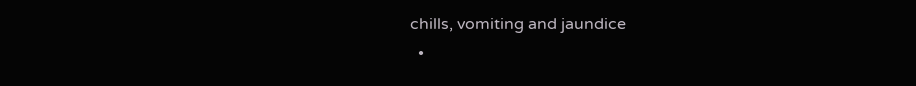chills, vomiting and jaundice
  •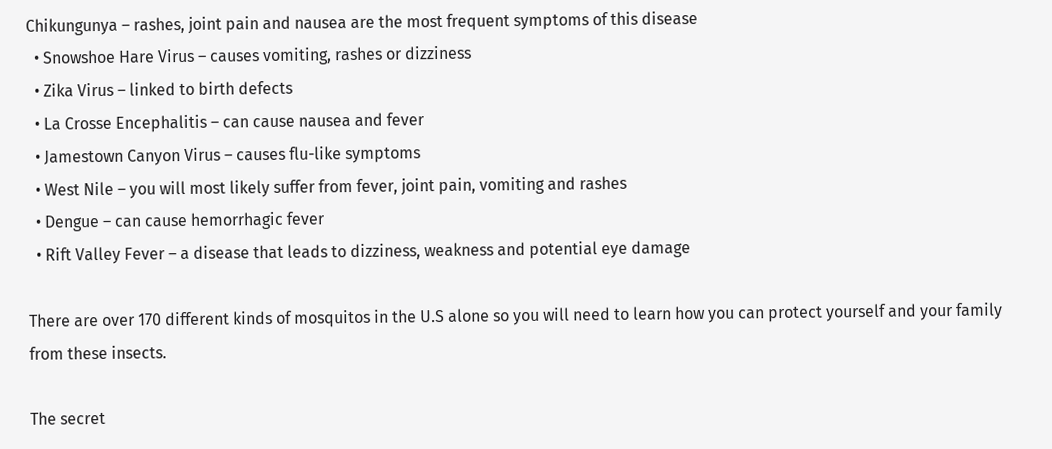Chikungunya – rashes, joint pain and nausea are the most frequent symptoms of this disease
  • Snowshoe Hare Virus – causes vomiting, rashes or dizziness
  • Zika Virus – linked to birth defects
  • La Crosse Encephalitis – can cause nausea and fever
  • Jamestown Canyon Virus – causes flu-like symptoms
  • West Nile – you will most likely suffer from fever, joint pain, vomiting and rashes
  • Dengue – can cause hemorrhagic fever
  • Rift Valley Fever – a disease that leads to dizziness, weakness and potential eye damage

There are over 170 different kinds of mosquitos in the U.S alone so you will need to learn how you can protect yourself and your family from these insects.

The secret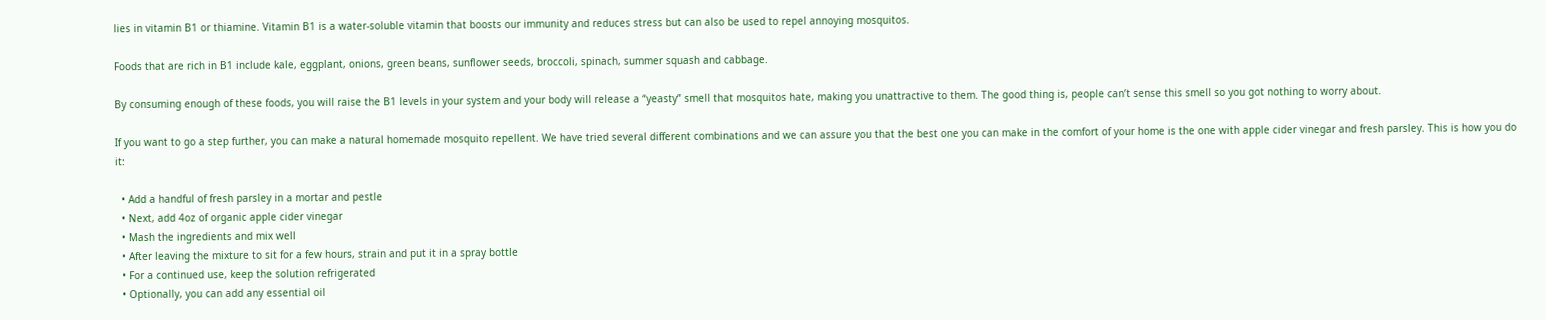lies in vitamin B1 or thiamine. Vitamin B1 is a water-soluble vitamin that boosts our immunity and reduces stress but can also be used to repel annoying mosquitos.

Foods that are rich in B1 include kale, eggplant, onions, green beans, sunflower seeds, broccoli, spinach, summer squash and cabbage.

By consuming enough of these foods, you will raise the B1 levels in your system and your body will release a “yeasty” smell that mosquitos hate, making you unattractive to them. The good thing is, people can’t sense this smell so you got nothing to worry about.

If you want to go a step further, you can make a natural homemade mosquito repellent. We have tried several different combinations and we can assure you that the best one you can make in the comfort of your home is the one with apple cider vinegar and fresh parsley. This is how you do it:

  • Add a handful of fresh parsley in a mortar and pestle
  • Next, add 4oz of organic apple cider vinegar
  • Mash the ingredients and mix well
  • After leaving the mixture to sit for a few hours, strain and put it in a spray bottle
  • For a continued use, keep the solution refrigerated
  • Optionally, you can add any essential oil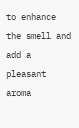to enhance the smell and add a pleasant aroma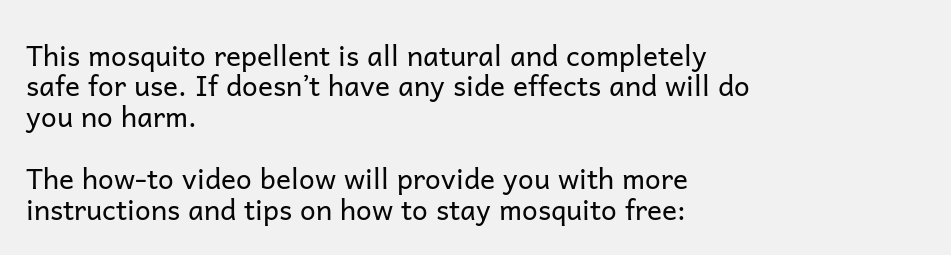This mosquito repellent is all natural and completely safe for use. If doesn’t have any side effects and will do you no harm.

The how-to video below will provide you with more instructions and tips on how to stay mosquito free: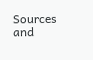Sources and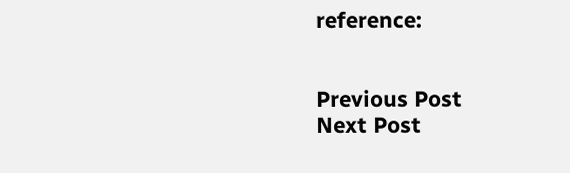reference:


Previous Post
Next Post